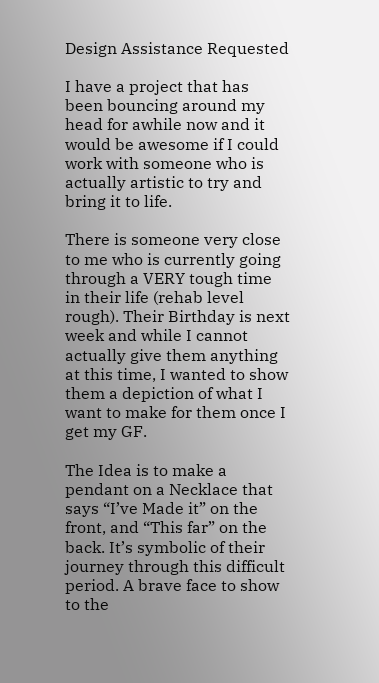Design Assistance Requested

I have a project that has been bouncing around my head for awhile now and it would be awesome if I could work with someone who is actually artistic to try and bring it to life.

There is someone very close to me who is currently going through a VERY tough time in their life (rehab level rough). Their Birthday is next week and while I cannot actually give them anything at this time, I wanted to show them a depiction of what I want to make for them once I get my GF.

The Idea is to make a pendant on a Necklace that says “I’ve Made it” on the front, and “This far” on the back. It’s symbolic of their journey through this difficult period. A brave face to show to the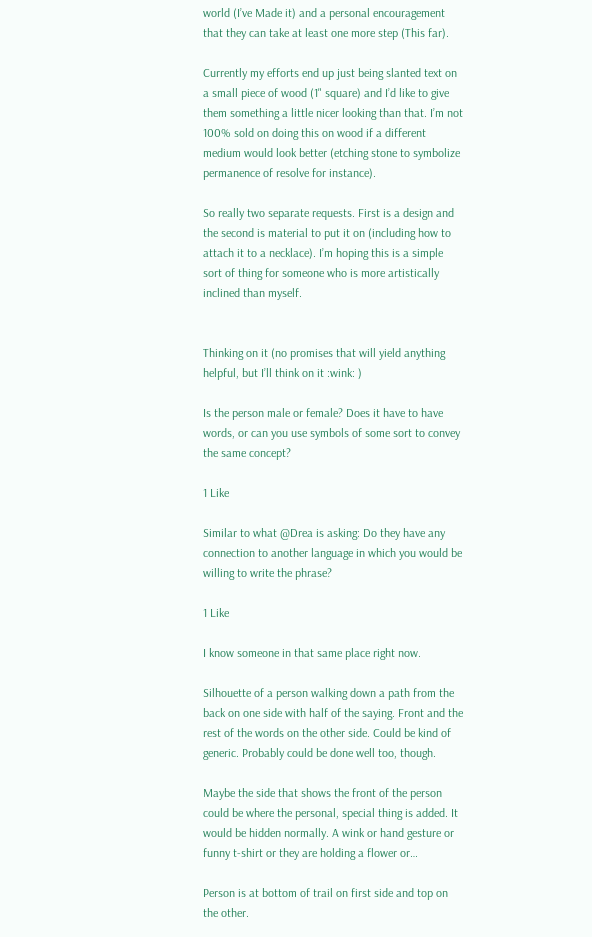world (I’ve Made it) and a personal encouragement that they can take at least one more step (This far).

Currently my efforts end up just being slanted text on a small piece of wood (1" square) and I’d like to give them something a little nicer looking than that. I’m not 100% sold on doing this on wood if a different medium would look better (etching stone to symbolize permanence of resolve for instance).

So really two separate requests. First is a design and the second is material to put it on (including how to attach it to a necklace). I’m hoping this is a simple sort of thing for someone who is more artistically inclined than myself.


Thinking on it (no promises that will yield anything helpful, but I’ll think on it :wink: )

Is the person male or female? Does it have to have words, or can you use symbols of some sort to convey the same concept?

1 Like

Similar to what @Drea is asking: Do they have any connection to another language in which you would be willing to write the phrase?

1 Like

I know someone in that same place right now.

Silhouette of a person walking down a path from the back on one side with half of the saying. Front and the rest of the words on the other side. Could be kind of generic. Probably could be done well too, though.

Maybe the side that shows the front of the person could be where the personal, special thing is added. It would be hidden normally. A wink or hand gesture or funny t-shirt or they are holding a flower or…

Person is at bottom of trail on first side and top on the other.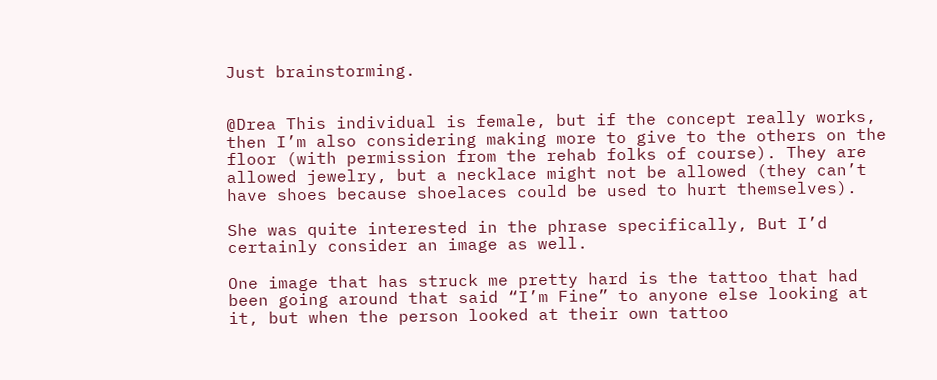Just brainstorming.


@Drea This individual is female, but if the concept really works, then I’m also considering making more to give to the others on the floor (with permission from the rehab folks of course). They are allowed jewelry, but a necklace might not be allowed (they can’t have shoes because shoelaces could be used to hurt themselves).

She was quite interested in the phrase specifically, But I’d certainly consider an image as well.

One image that has struck me pretty hard is the tattoo that had been going around that said “I’m Fine” to anyone else looking at it, but when the person looked at their own tattoo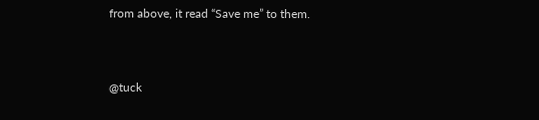from above, it read “Save me” to them.


@tuck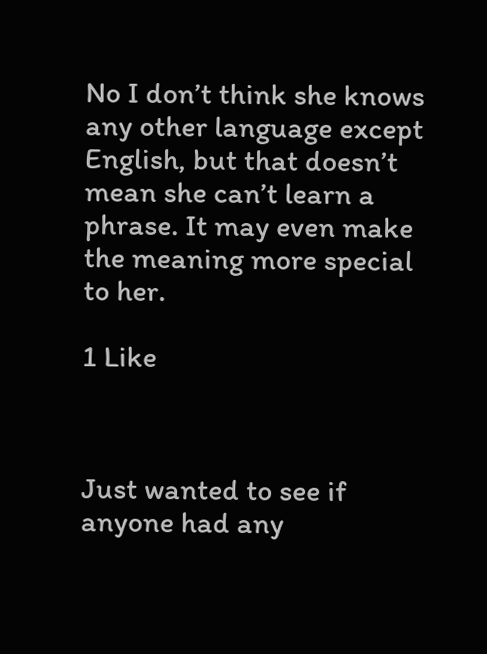No I don’t think she knows any other language except English, but that doesn’t mean she can’t learn a phrase. It may even make the meaning more special to her.

1 Like



Just wanted to see if anyone had any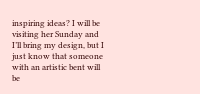inspiring ideas? I will be visiting her Sunday and I’ll bring my design, but I just know that someone with an artistic bent will be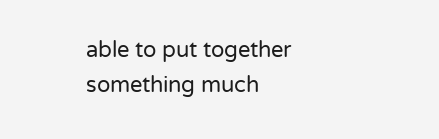able to put together something much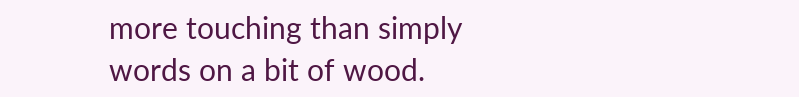more touching than simply words on a bit of wood.